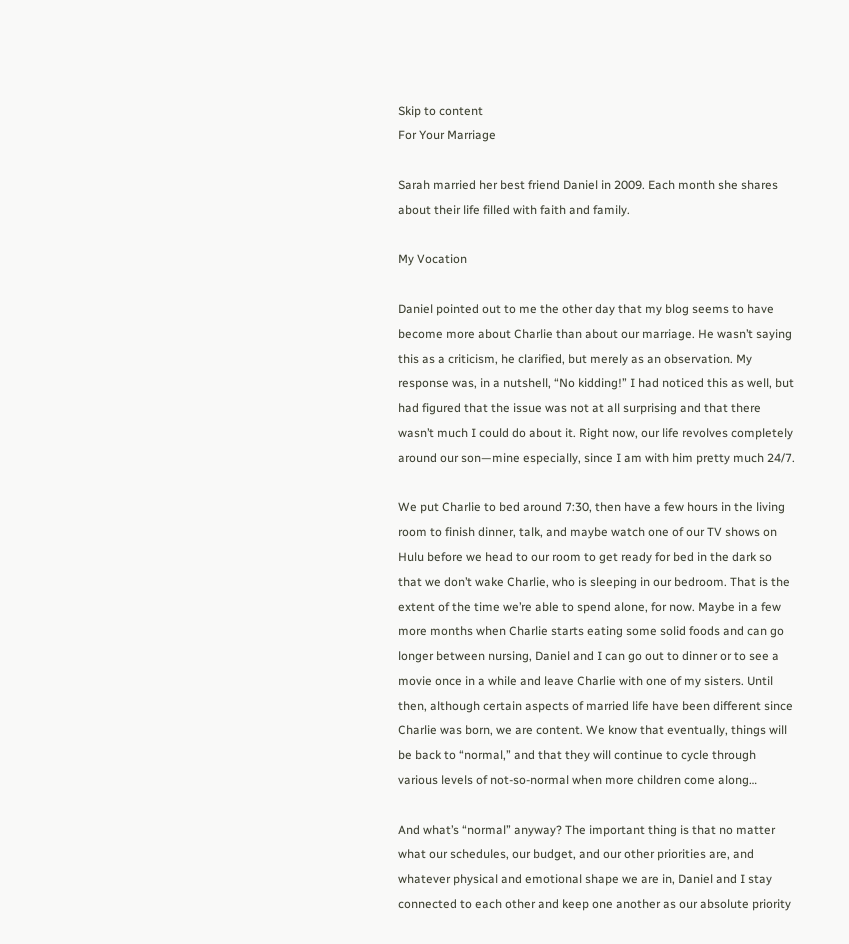Skip to content
For Your Marriage

Sarah married her best friend Daniel in 2009. Each month she shares about their life filled with faith and family.

My Vocation

Daniel pointed out to me the other day that my blog seems to have become more about Charlie than about our marriage. He wasn’t saying this as a criticism, he clarified, but merely as an observation. My response was, in a nutshell, “No kidding!” I had noticed this as well, but had figured that the issue was not at all surprising and that there wasn’t much I could do about it. Right now, our life revolves completely around our son—mine especially, since I am with him pretty much 24/7.

We put Charlie to bed around 7:30, then have a few hours in the living room to finish dinner, talk, and maybe watch one of our TV shows on Hulu before we head to our room to get ready for bed in the dark so that we don’t wake Charlie, who is sleeping in our bedroom. That is the extent of the time we’re able to spend alone, for now. Maybe in a few more months when Charlie starts eating some solid foods and can go longer between nursing, Daniel and I can go out to dinner or to see a movie once in a while and leave Charlie with one of my sisters. Until then, although certain aspects of married life have been different since Charlie was born, we are content. We know that eventually, things will be back to “normal,” and that they will continue to cycle through various levels of not-so-normal when more children come along…

And what’s “normal” anyway? The important thing is that no matter what our schedules, our budget, and our other priorities are, and whatever physical and emotional shape we are in, Daniel and I stay connected to each other and keep one another as our absolute priority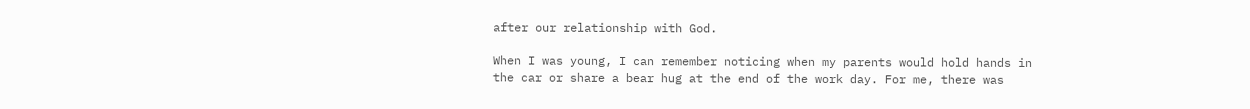after our relationship with God.

When I was young, I can remember noticing when my parents would hold hands in the car or share a bear hug at the end of the work day. For me, there was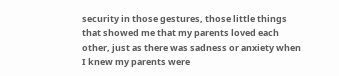security in those gestures, those little things that showed me that my parents loved each other, just as there was sadness or anxiety when I knew my parents were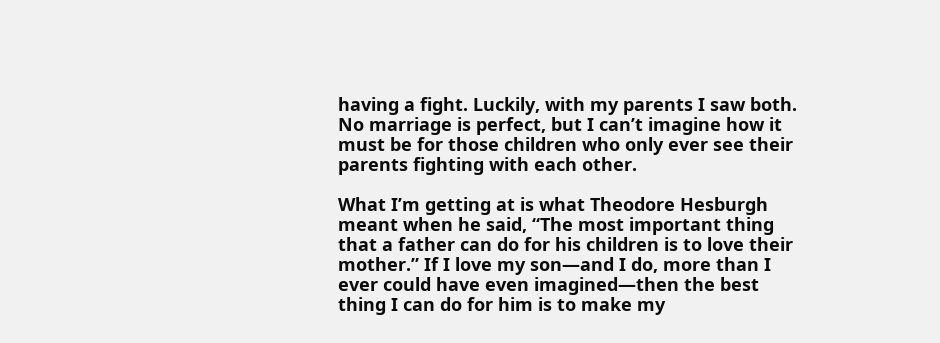having a fight. Luckily, with my parents I saw both. No marriage is perfect, but I can’t imagine how it must be for those children who only ever see their parents fighting with each other.

What I’m getting at is what Theodore Hesburgh meant when he said, “The most important thing that a father can do for his children is to love their mother.” If I love my son—and I do, more than I ever could have even imagined—then the best thing I can do for him is to make my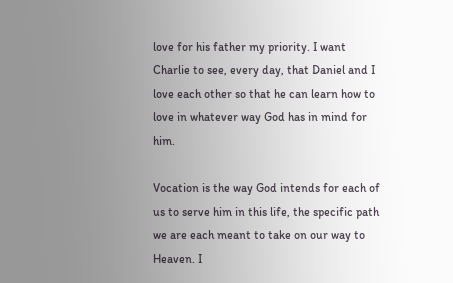love for his father my priority. I want Charlie to see, every day, that Daniel and I love each other so that he can learn how to love in whatever way God has in mind for him.

Vocation is the way God intends for each of us to serve him in this life, the specific path we are each meant to take on our way to Heaven. I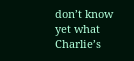don’t know yet what Charlie’s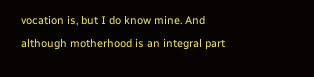vocation is, but I do know mine. And although motherhood is an integral part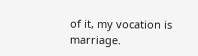of it, my vocation is marriage.